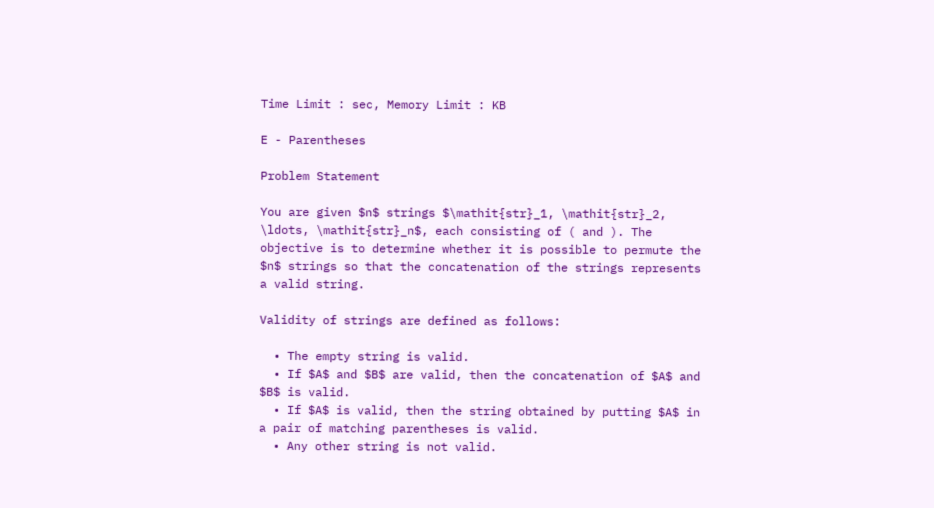Time Limit : sec, Memory Limit : KB

E - Parentheses

Problem Statement

You are given $n$ strings $\mathit{str}_1, \mathit{str}_2, \ldots, \mathit{str}_n$, each consisting of ( and ). The objective is to determine whether it is possible to permute the $n$ strings so that the concatenation of the strings represents a valid string.

Validity of strings are defined as follows:

  • The empty string is valid.
  • If $A$ and $B$ are valid, then the concatenation of $A$ and $B$ is valid.
  • If $A$ is valid, then the string obtained by putting $A$ in a pair of matching parentheses is valid.
  • Any other string is not valid.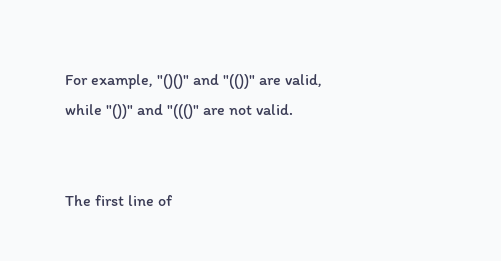For example, "()()" and "(())" are valid, while "())" and "((()" are not valid.


The first line of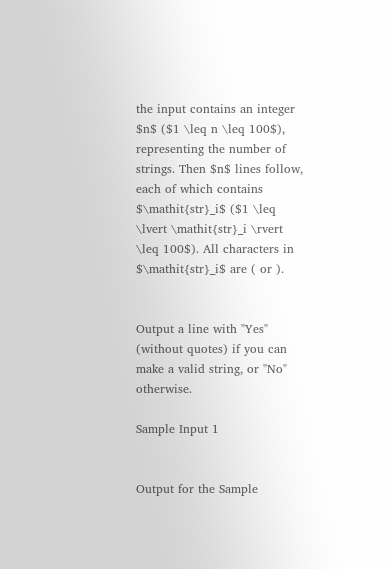the input contains an integer $n$ ($1 \leq n \leq 100$), representing the number of strings. Then $n$ lines follow, each of which contains $\mathit{str}_i$ ($1 \leq \lvert \mathit{str}_i \rvert \leq 100$). All characters in $\mathit{str}_i$ are ( or ).


Output a line with "Yes" (without quotes) if you can make a valid string, or "No" otherwise.

Sample Input 1


Output for the Sample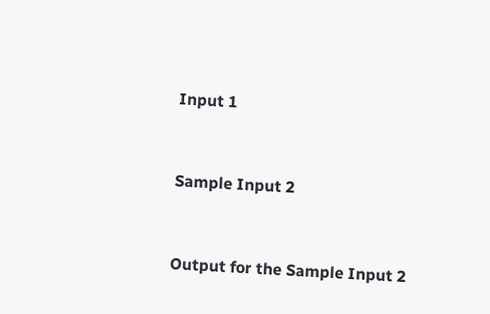Input 1


Sample Input 2


Output for the Sample Input 2